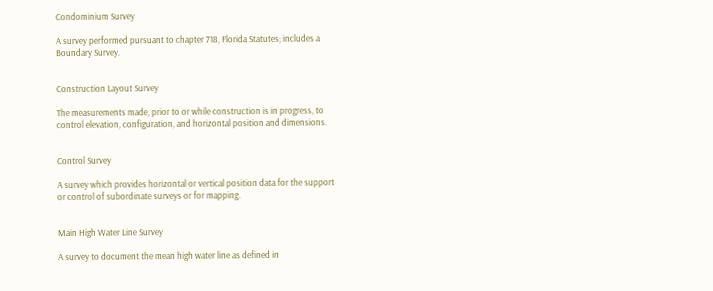Condominium Survey

A survey performed pursuant to chapter 718, Florida Statutes; includes a Boundary Survey.


Construction Layout Survey

The measurements made, prior to or while construction is in progress, to control elevation, configuration, and horizontal position and dimensions.


Control Survey

A survey which provides horizontal or vertical position data for the support or control of subordinate surveys or for mapping.


Main High Water Line Survey

A survey to document the mean high water line as defined in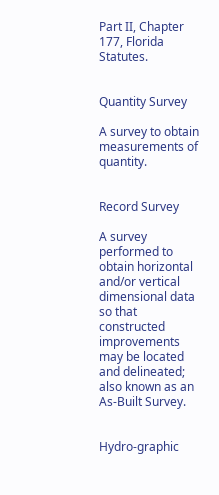Part II, Chapter 177, Florida Statutes.


Quantity Survey

A survey to obtain measurements of quantity.


Record Survey

A survey performed to obtain horizontal and/or vertical dimensional data so that constructed improvements may be located and delineated; also known as an As-Built Survey.


Hydro-graphic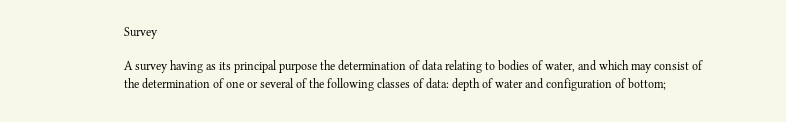Survey

A survey having as its principal purpose the determination of data relating to bodies of water, and which may consist of the determination of one or several of the following classes of data: depth of water and configuration of bottom;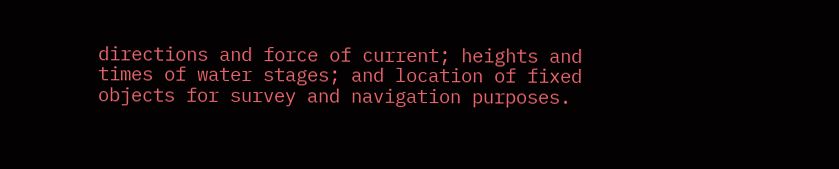directions and force of current; heights and times of water stages; and location of fixed objects for survey and navigation purposes.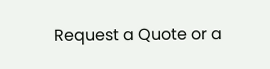Request a Quote or a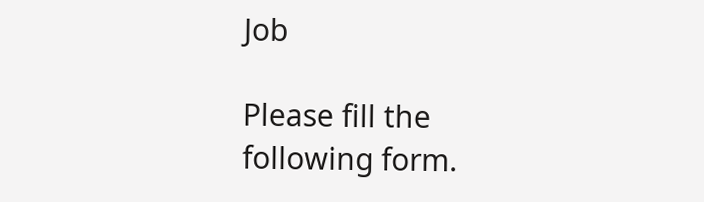Job

Please fill the following form.